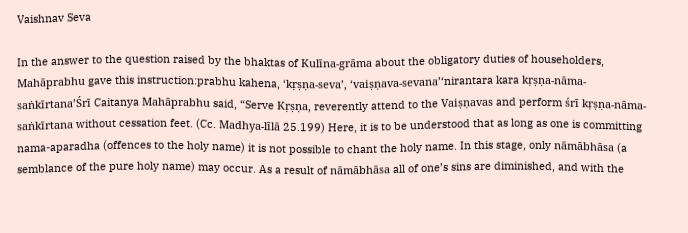Vaishnav Seva

In the answer to the question raised by the bhaktas of Kulīna-grāma about the obligatory duties of householders, Mahāprabhu gave this instruction:prabhu kahena, ‘kṛṣṇa-seva’, ‘vaiṣṇava-sevana’‘nirantara kara kṛṣṇa-nāma-saṅkīrtana’Śrī Caitanya Mahāprabhu said, “Serve Kṛṣṇa, reverently attend to the Vaiṣṇavas and perform śrī kṛṣṇa-nāma-saṅkīrtana without cessation feet. (Cc. Madhya-līlā 25.199) Here, it is to be understood that as long as one is committing nama-aparadha (offences to the holy name) it is not possible to chant the holy name. In this stage, only nāmābhāsa (a semblance of the pure holy name) may occur. As a result of nāmābhāsa all of one’s sins are diminished, and with the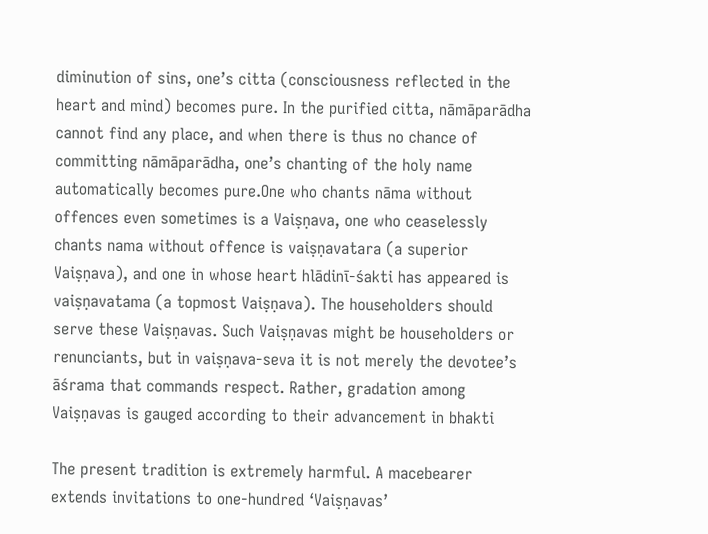diminution of sins, one’s citta (consciousness reflected in the heart and mind) becomes pure. In the purified citta, nāmāparādha cannot find any place, and when there is thus no chance of committing nāmāparādha, one’s chanting of the holy name automatically becomes pure.One who chants nāma without offences even sometimes is a Vaiṣṇava, one who ceaselessly chants nama without offence is vaiṣṇavatara (a superior Vaiṣṇava), and one in whose heart hlādinī-śakti has appeared is vaiṣṇavatama (a topmost Vaiṣṇava). The householders should serve these Vaiṣṇavas. Such Vaiṣṇavas might be householders or renunciants, but in vaiṣṇava-seva it is not merely the devotee’s āśrama that commands respect. Rather, gradation among Vaiṣṇavas is gauged according to their advancement in bhakti

The present tradition is extremely harmful. A macebearer extends invitations to one-hundred ‘Vaiṣṇavas’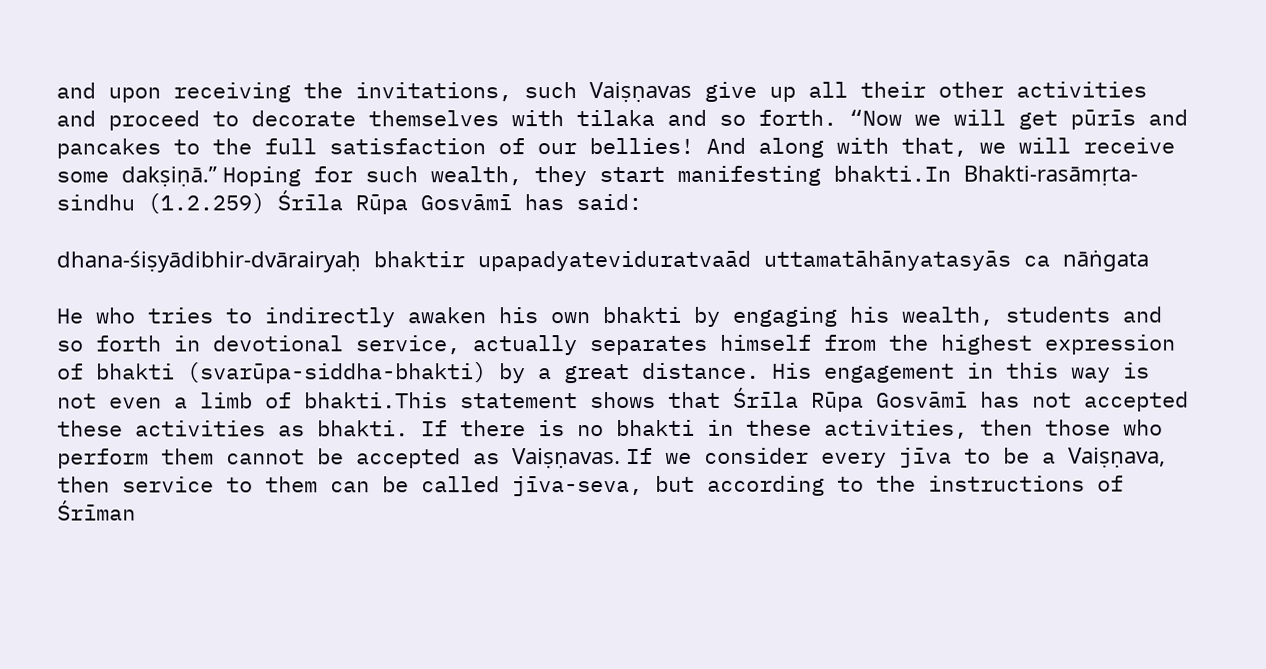and upon receiving the invitations, such Vaiṣṇavas give up all their other activities and proceed to decorate themselves with tilaka and so forth. “Now we will get pūrīs and pancakes to the full satisfaction of our bellies! And along with that, we will receive some dakṣiṇā.” Hoping for such wealth, they start manifesting bhakti.In Bhakti-rasāmṛta-sindhu (1.2.259) Śrīla Rūpa Gosvāmī has said:

dhana-śiṣyādibhir-dvārairyaḥ bhaktir upapadyateviduratvaād uttamatāhānyatasyās ca nāṅgata

He who tries to indirectly awaken his own bhakti by engaging his wealth, students and so forth in devotional service, actually separates himself from the highest expression of bhakti (svarūpa-siddha-bhakti) by a great distance. His engagement in this way is not even a limb of bhakti.This statement shows that Śrīla Rūpa Gosvāmī has not accepted these activities as bhakti. If there is no bhakti in these activities, then those who perform them cannot be accepted as Vaiṣṇavas. If we consider every jīva to be a Vaiṣṇava, then service to them can be called jīva-seva, but according to the instructions of Śrīman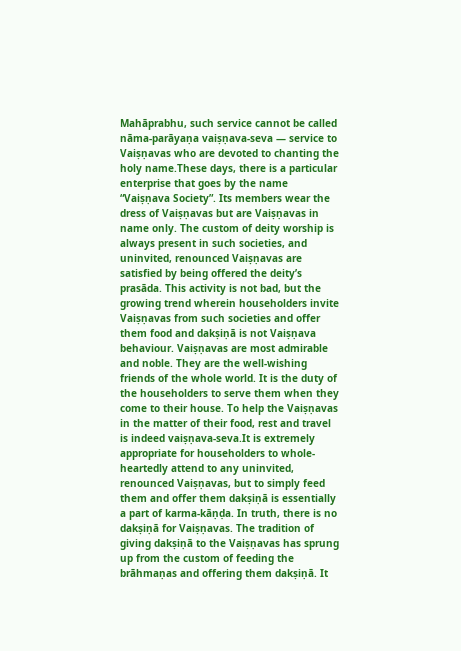Mahāprabhu, such service cannot be called nāma-parāyaṇa vaiṣṇava-seva — service to Vaiṣṇavas who are devoted to chanting the holy name.These days, there is a particular enterprise that goes by the name “Vaiṣṇava Society”. Its members wear the dress of Vaiṣṇavas but are Vaiṣṇavas in name only. The custom of deity worship is always present in such societies, and uninvited, renounced Vaiṣṇavas are satisfied by being offered the deity’s prasāda. This activity is not bad, but the growing trend wherein householders invite Vaiṣṇavas from such societies and offer them food and dakṣiṇā is not Vaiṣṇava behaviour. Vaiṣṇavas are most admirable and noble. They are the well-wishing friends of the whole world. It is the duty of the householders to serve them when they come to their house. To help the Vaiṣṇavas in the matter of their food, rest and travel is indeed vaiṣṇava-seva.It is extremely appropriate for householders to whole-heartedly attend to any uninvited, renounced Vaiṣṇavas, but to simply feed them and offer them dakṣiṇā is essentially a part of karma-kāṇḍa. In truth, there is no dakṣiṇā for Vaiṣṇavas. The tradition of giving dakṣiṇā to the Vaiṣṇavas has sprung up from the custom of feeding the brāhmaṇas and offering them dakṣiṇā. It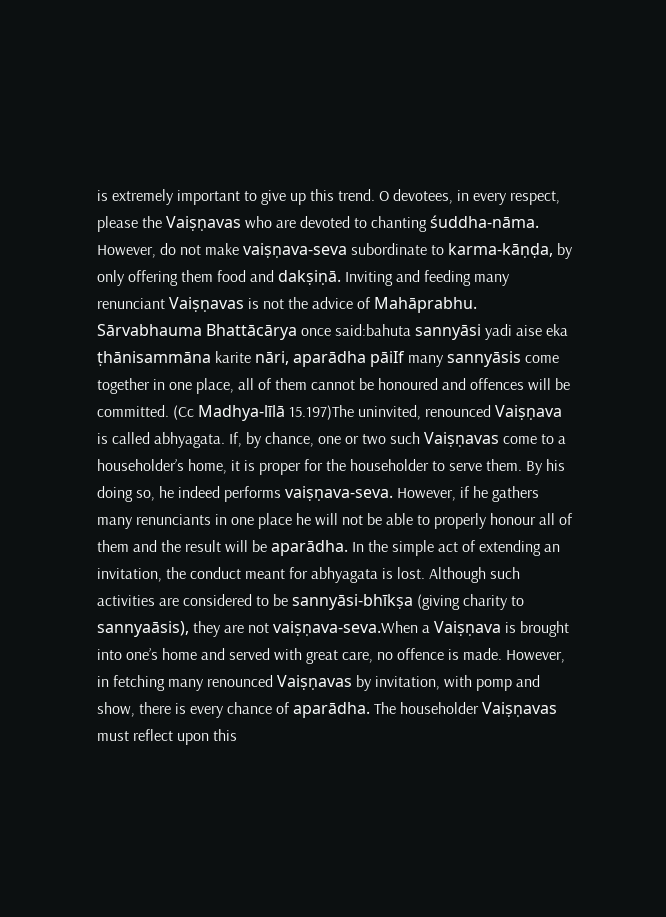is extremely important to give up this trend. O devotees, in every respect, please the Vaiṣṇavas who are devoted to chanting śuddha-nāma. However, do not make vaiṣṇava-seva subordinate to karma-kāṇḍa, by only offering them food and dakṣiṇā. Inviting and feeding many renunciant Vaiṣṇavas is not the advice of Mahāprabhu. Sārvabhauma Bhattācārya once said:bahuta sannyāsi yadi aise eka ṭhānisammāna karite nāri, aparādha pāiIf many sannyāsis come together in one place, all of them cannot be honoured and offences will be committed. (Cc Madhya-līlā 15.197)The uninvited, renounced Vaiṣṇava is called abhyagata. If, by chance, one or two such Vaiṣṇavas come to a householder’s home, it is proper for the householder to serve them. By his doing so, he indeed performs vaiṣṇava-seva. However, if he gathers many renunciants in one place he will not be able to properly honour all of them and the result will be aparādha. In the simple act of extending an invitation, the conduct meant for abhyagata is lost. Although such activities are considered to be sannyāsi-bhīkṣa (giving charity to sannyaāsis), they are not vaiṣṇava-seva.When a Vaiṣṇava is brought into one’s home and served with great care, no offence is made. However, in fetching many renounced Vaiṣṇavas by invitation, with pomp and show, there is every chance of aparādha. The householder Vaiṣṇavas must reflect upon this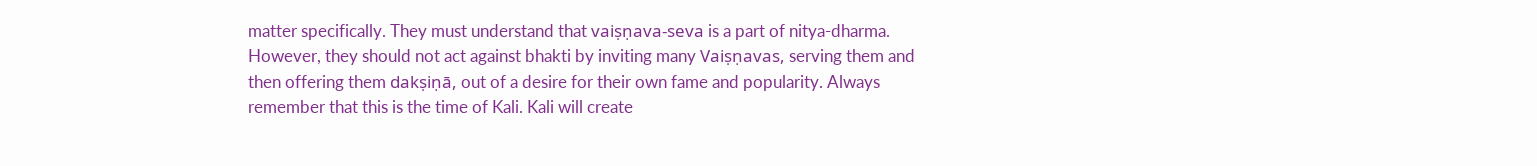matter specifically. They must understand that vaiṣṇava-seva is a part of nitya-dharma. However, they should not act against bhakti by inviting many Vaiṣṇavas, serving them and then offering them dakṣiṇā, out of a desire for their own fame and popularity. Always remember that this is the time of Kali. Kali will create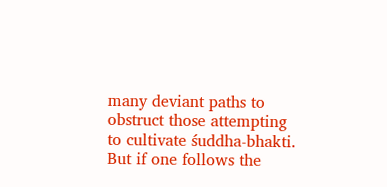many deviant paths to obstruct those attempting to cultivate śuddha-bhakti. But if one follows the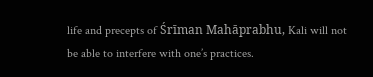life and precepts of Śrīman Mahāprabhu, Kali will not be able to interfere with one’s practices.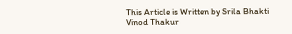This Article is Written by Srila Bhakti Vinod Thakur